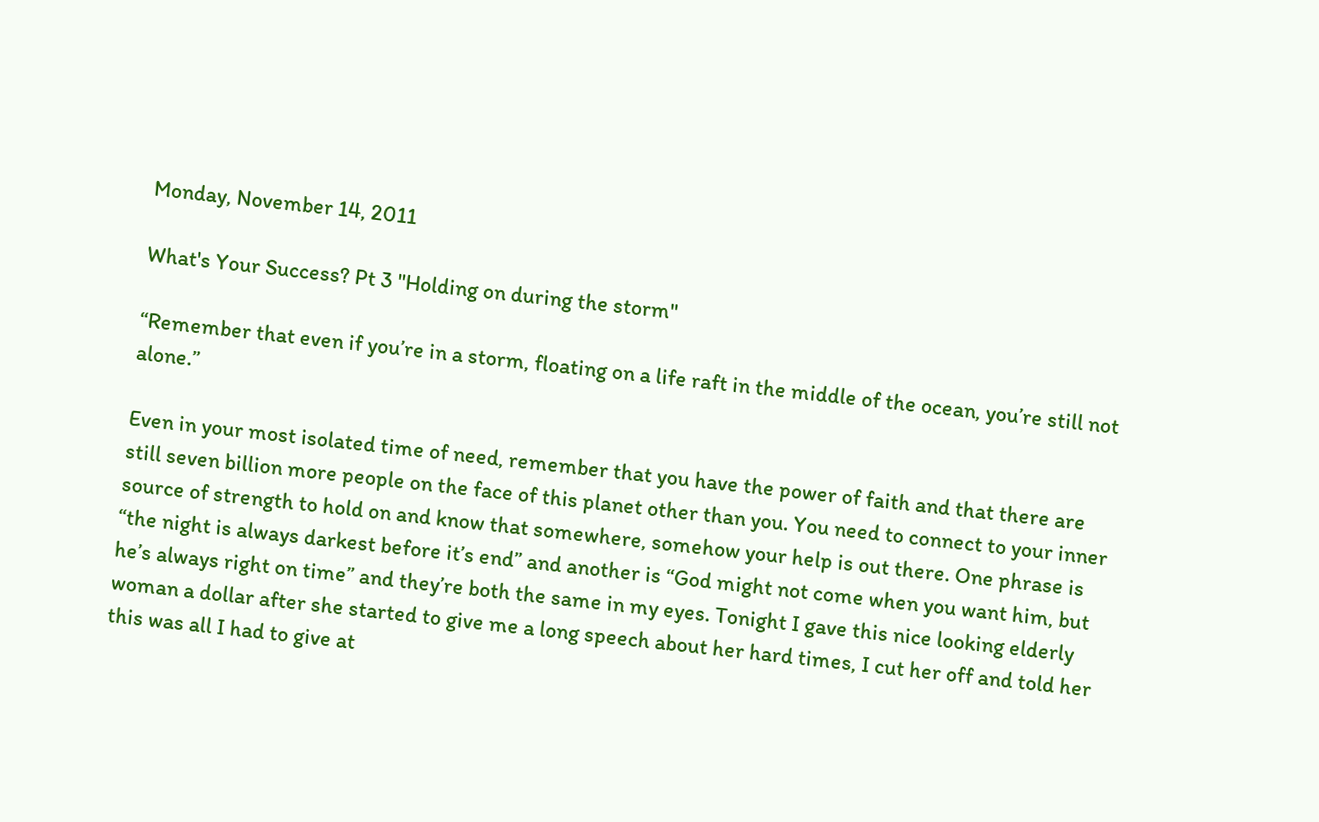Monday, November 14, 2011

What's Your Success? Pt 3 "Holding on during the storm"

“Remember that even if you’re in a storm, floating on a life raft in the middle of the ocean, you’re still not alone.”

Even in your most isolated time of need, remember that you have the power of faith and that there are  still seven billion more people on the face of this planet other than you. You need to connect to your inner source of strength to hold on and know that somewhere, somehow your help is out there. One phrase is “the night is always darkest before it’s end” and another is “God might not come when you want him, but he’s always right on time” and they’re both the same in my eyes. Tonight I gave this nice looking elderly woman a dollar after she started to give me a long speech about her hard times, I cut her off and told her this was all I had to give at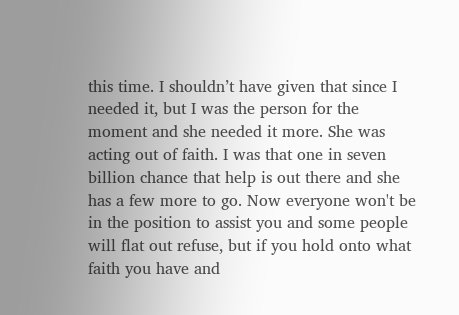this time. I shouldn’t have given that since I needed it, but I was the person for the moment and she needed it more. She was acting out of faith. I was that one in seven billion chance that help is out there and she has a few more to go. Now everyone won't be in the position to assist you and some people will flat out refuse, but if you hold onto what faith you have and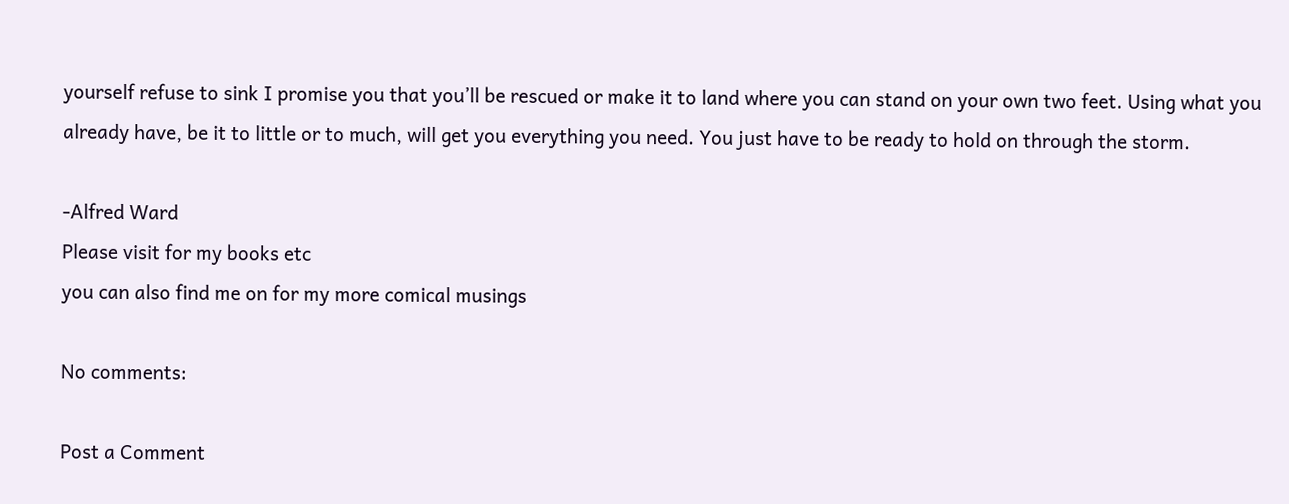yourself refuse to sink I promise you that you’ll be rescued or make it to land where you can stand on your own two feet. Using what you already have, be it to little or to much, will get you everything you need. You just have to be ready to hold on through the storm.

-Alfred Ward
Please visit for my books etc
you can also find me on for my more comical musings

No comments:

Post a Comment